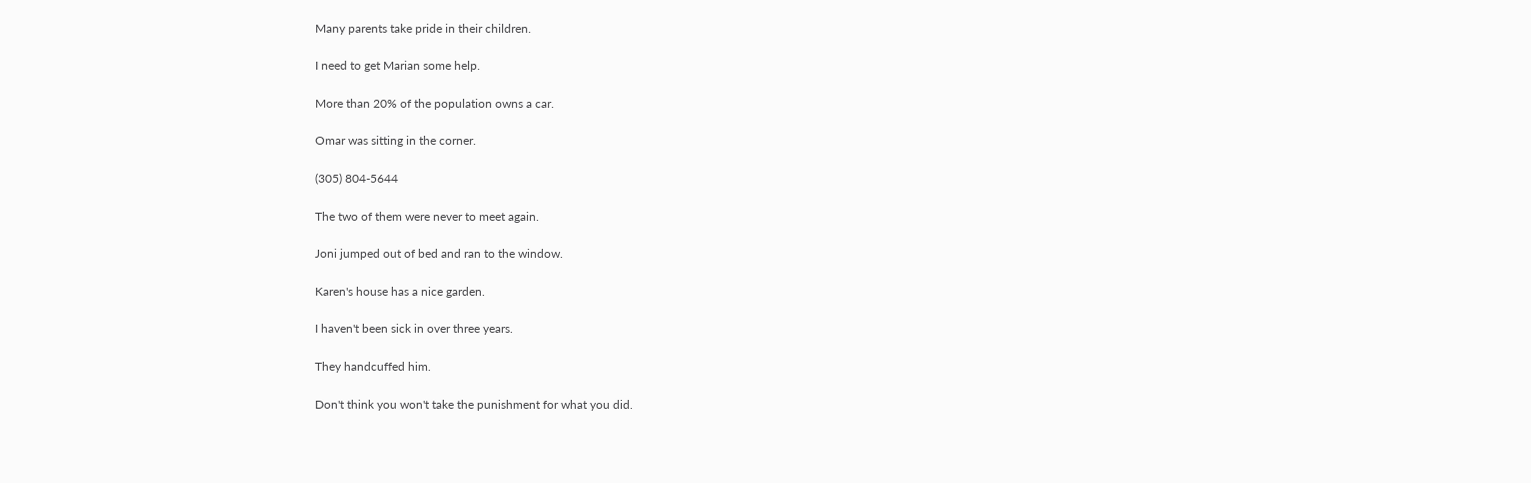Many parents take pride in their children.

I need to get Marian some help.

More than 20% of the population owns a car.

Omar was sitting in the corner.

(305) 804-5644

The two of them were never to meet again.

Joni jumped out of bed and ran to the window.

Karen's house has a nice garden.

I haven't been sick in over three years.

They handcuffed him.

Don't think you won't take the punishment for what you did.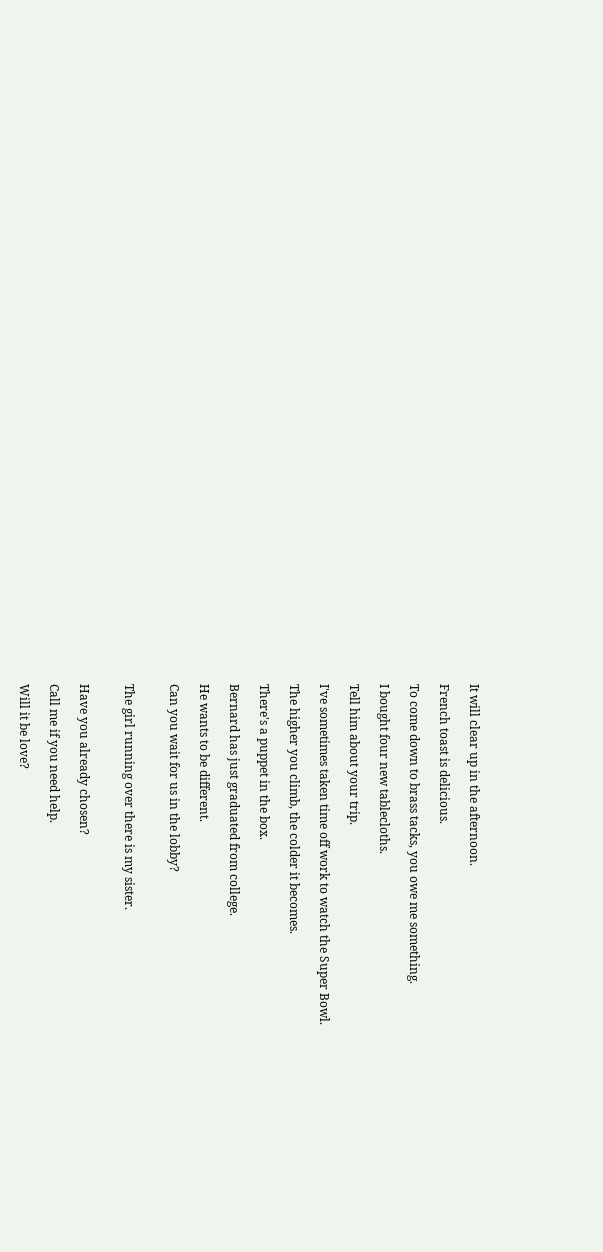It will clear up in the afternoon.

French toast is delicious.

To come down to brass tacks, you owe me something.

I bought four new tablecloths.

Tell him about your trip.

I've sometimes taken time off work to watch the Super Bowl.

The higher you climb, the colder it becomes.

There's a puppet in the box.

Bernard has just graduated from college.

He wants to be different.

Can you wait for us in the lobby?


The girl running over there is my sister.


Have you already chosen?

Call me if you need help.

Will it be love?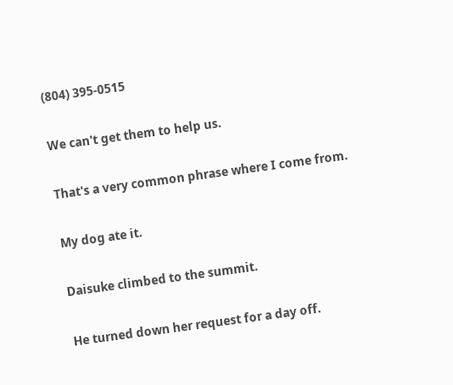(804) 395-0515

We can't get them to help us.

That's a very common phrase where I come from.

My dog ate it.

Daisuke climbed to the summit.

He turned down her request for a day off.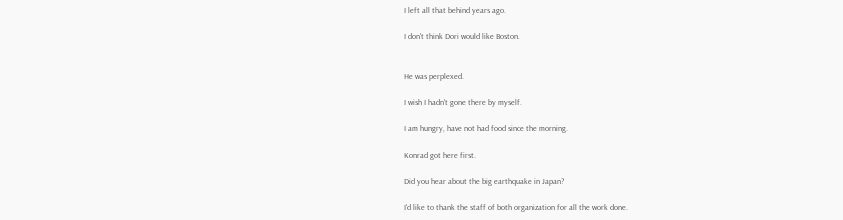I left all that behind years ago.

I don't think Dori would like Boston.


He was perplexed.

I wish I hadn't gone there by myself.

I am hungry, have not had food since the morning.

Konrad got here first.

Did you hear about the big earthquake in Japan?

I'd like to thank the staff of both organization for all the work done.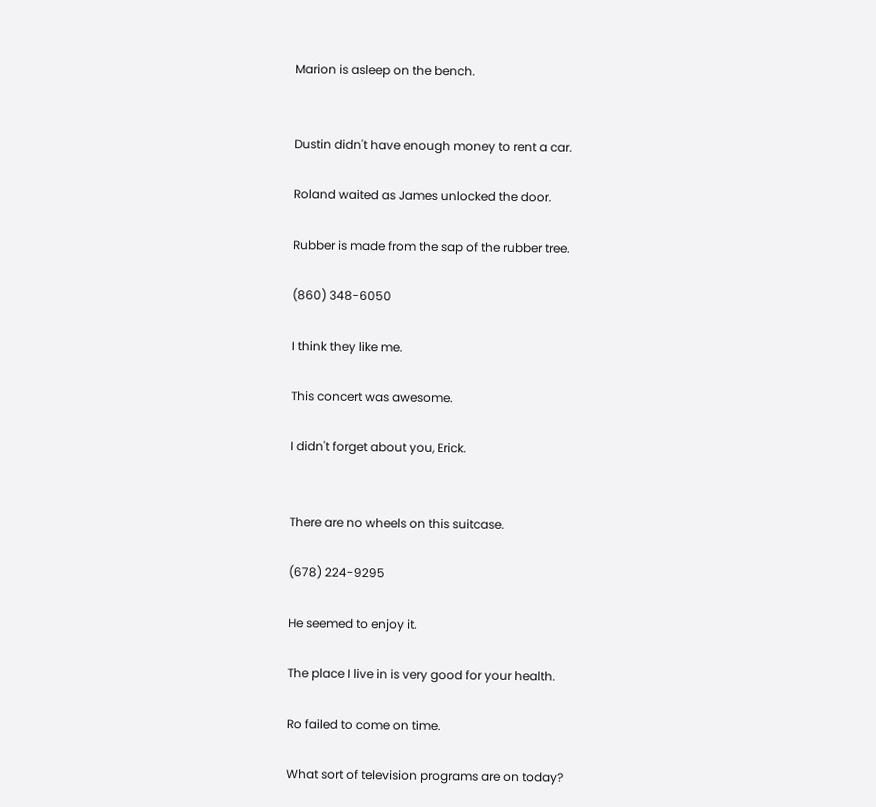Marion is asleep on the bench.


Dustin didn't have enough money to rent a car.

Roland waited as James unlocked the door.

Rubber is made from the sap of the rubber tree.

(860) 348-6050

I think they like me.

This concert was awesome.

I didn't forget about you, Erick.


There are no wheels on this suitcase.

(678) 224-9295

He seemed to enjoy it.

The place I live in is very good for your health.

Ro failed to come on time.

What sort of television programs are on today?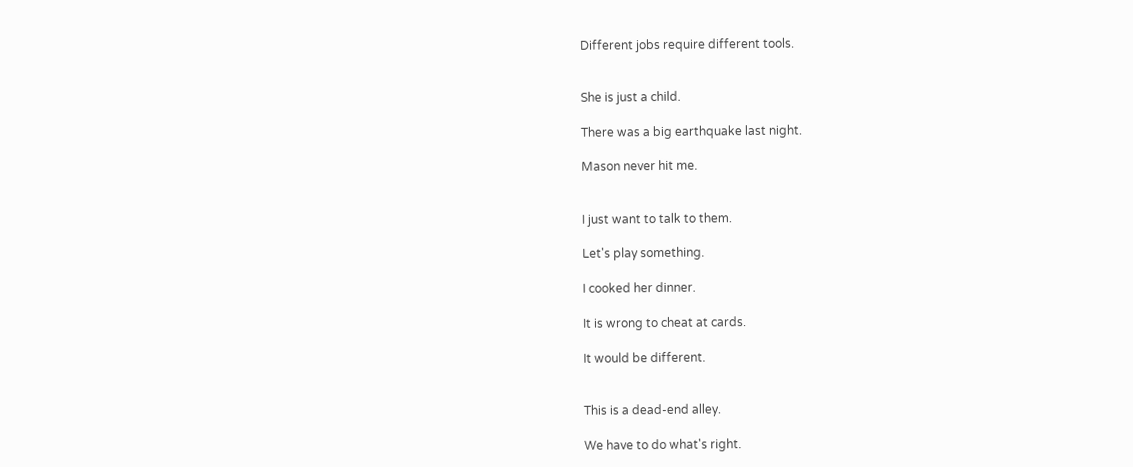Different jobs require different tools.


She is just a child.

There was a big earthquake last night.

Mason never hit me.


I just want to talk to them.

Let's play something.

I cooked her dinner.

It is wrong to cheat at cards.

It would be different.


This is a dead-end alley.

We have to do what's right.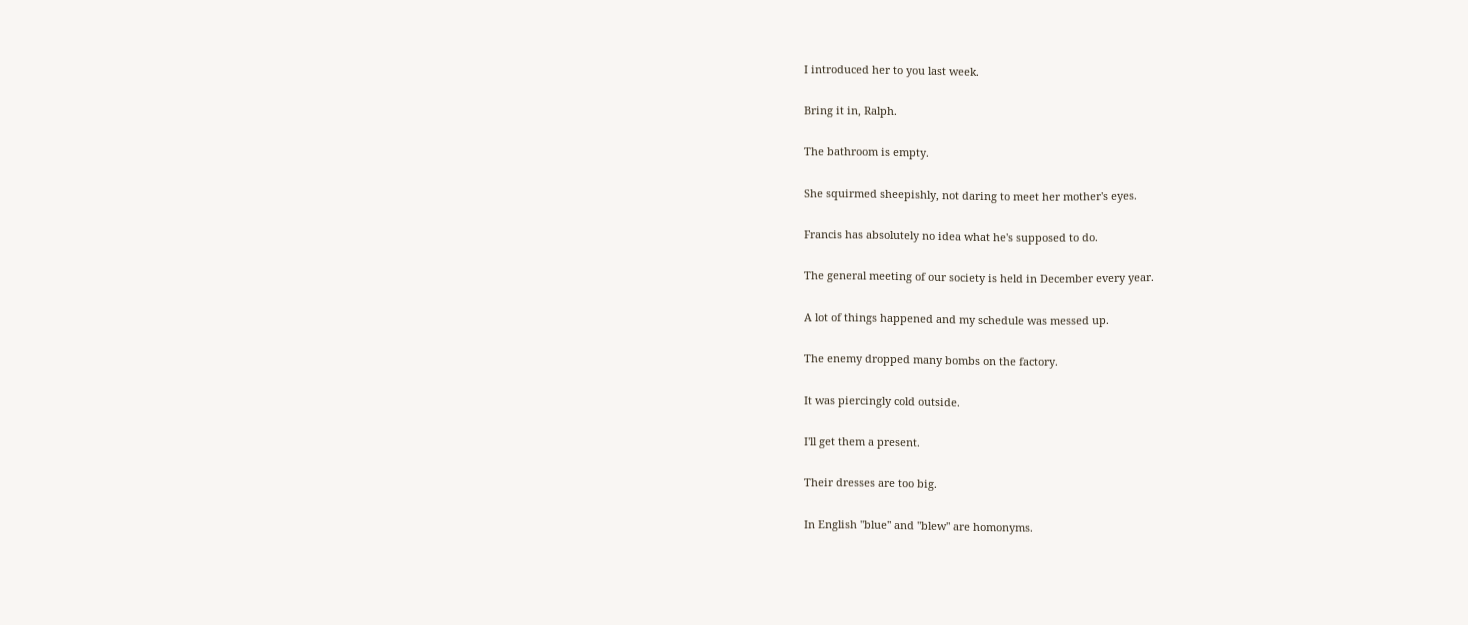I introduced her to you last week.

Bring it in, Ralph.

The bathroom is empty.

She squirmed sheepishly, not daring to meet her mother's eyes.

Francis has absolutely no idea what he's supposed to do.

The general meeting of our society is held in December every year.

A lot of things happened and my schedule was messed up.

The enemy dropped many bombs on the factory.

It was piercingly cold outside.

I'll get them a present.

Their dresses are too big.

In English "blue" and "blew" are homonyms.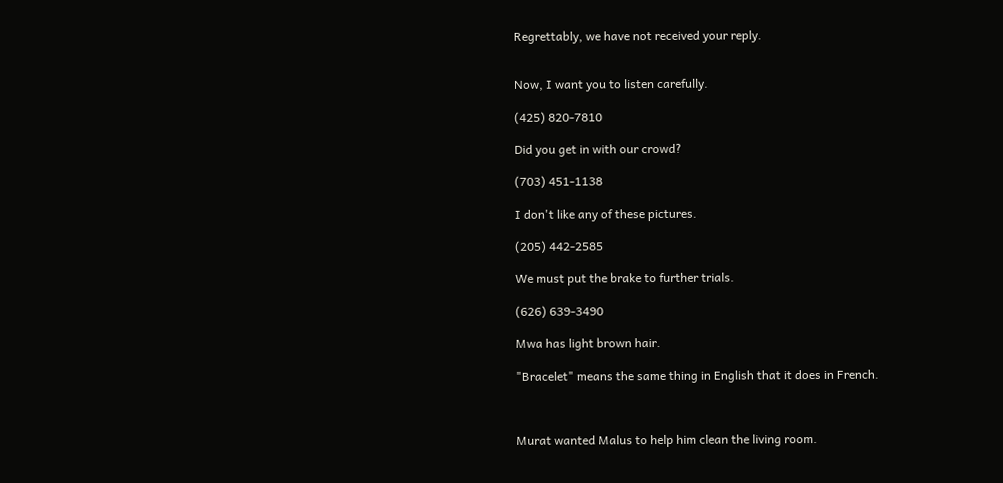Regrettably, we have not received your reply.


Now, I want you to listen carefully.

(425) 820-7810

Did you get in with our crowd?

(703) 451-1138

I don't like any of these pictures.

(205) 442-2585

We must put the brake to further trials.

(626) 639-3490

Mwa has light brown hair.

"Bracelet" means the same thing in English that it does in French.



Murat wanted Malus to help him clean the living room.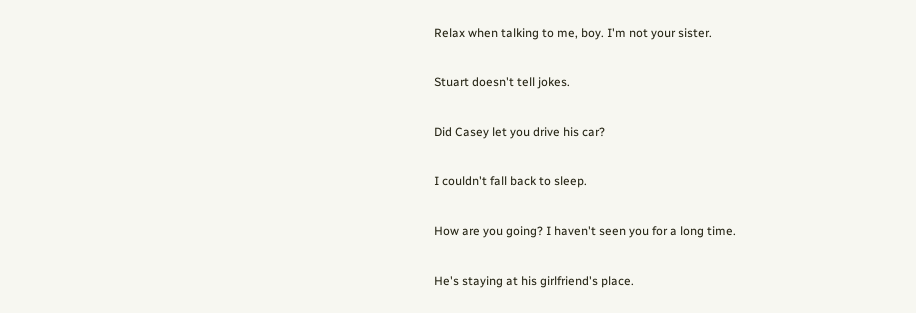Relax when talking to me, boy. I'm not your sister.

Stuart doesn't tell jokes.

Did Casey let you drive his car?

I couldn't fall back to sleep.

How are you going? I haven't seen you for a long time.

He's staying at his girlfriend's place.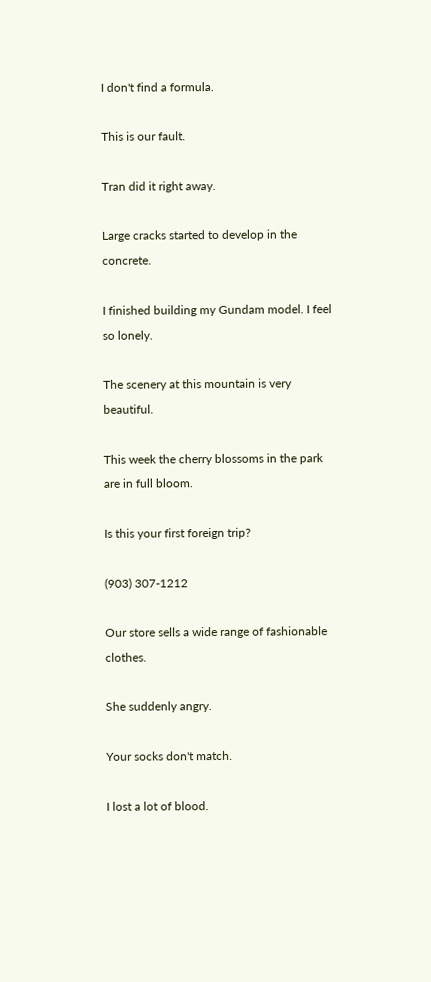I don't find a formula.

This is our fault.

Tran did it right away.

Large cracks started to develop in the concrete.

I finished building my Gundam model. I feel so lonely.

The scenery at this mountain is very beautiful.

This week the cherry blossoms in the park are in full bloom.

Is this your first foreign trip?

(903) 307-1212

Our store sells a wide range of fashionable clothes.

She suddenly angry.

Your socks don't match.

I lost a lot of blood.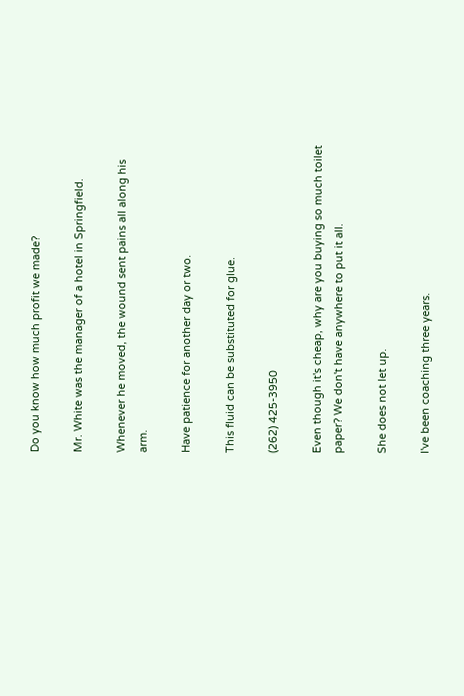Do you know how much profit we made?

Mr. White was the manager of a hotel in Springfield.

Whenever he moved, the wound sent pains all along his arm.

Have patience for another day or two.

This fluid can be substituted for glue.

(262) 425-3950

Even though it's cheap, why are you buying so much toilet paper? We don't have anywhere to put it all.

She does not let up.

I've been coaching three years.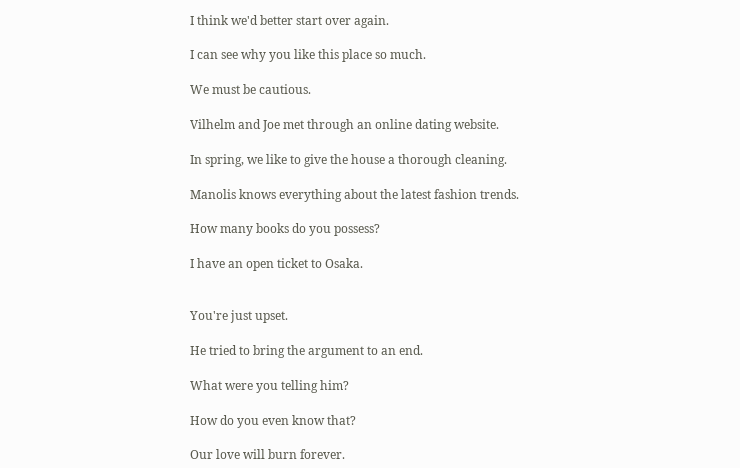I think we'd better start over again.

I can see why you like this place so much.

We must be cautious.

Vilhelm and Joe met through an online dating website.

In spring, we like to give the house a thorough cleaning.

Manolis knows everything about the latest fashion trends.

How many books do you possess?

I have an open ticket to Osaka.


You're just upset.

He tried to bring the argument to an end.

What were you telling him?

How do you even know that?

Our love will burn forever.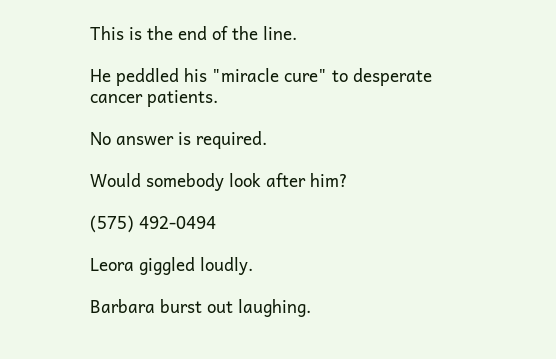This is the end of the line.

He peddled his "miracle cure" to desperate cancer patients.

No answer is required.

Would somebody look after him?

(575) 492-0494

Leora giggled loudly.

Barbara burst out laughing.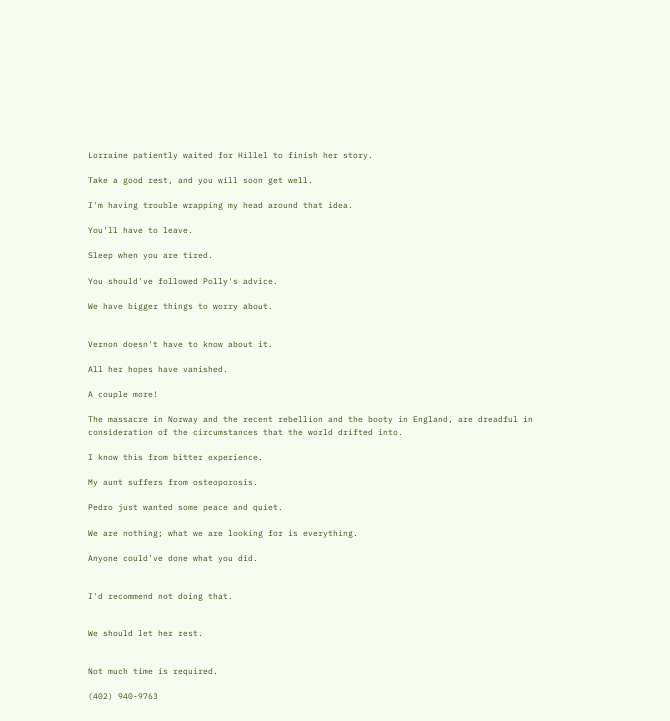Lorraine patiently waited for Hillel to finish her story.

Take a good rest, and you will soon get well.

I'm having trouble wrapping my head around that idea.

You'll have to leave.

Sleep when you are tired.

You should've followed Polly's advice.

We have bigger things to worry about.


Vernon doesn't have to know about it.

All her hopes have vanished.

A couple more!

The massacre in Norway and the recent rebellion and the booty in England, are dreadful in consideration of the circumstances that the world drifted into.

I know this from bitter experience.

My aunt suffers from osteoporosis.

Pedro just wanted some peace and quiet.

We are nothing; what we are looking for is everything.

Anyone could've done what you did.


I'd recommend not doing that.


We should let her rest.


Not much time is required.

(402) 940-9763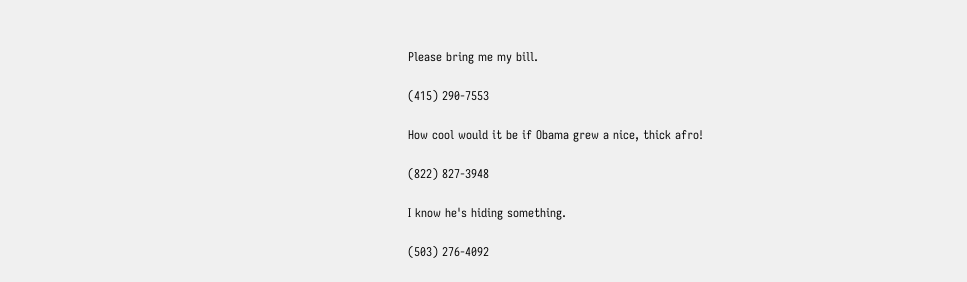Please bring me my bill.

(415) 290-7553

How cool would it be if Obama grew a nice, thick afro!

(822) 827-3948

I know he's hiding something.

(503) 276-4092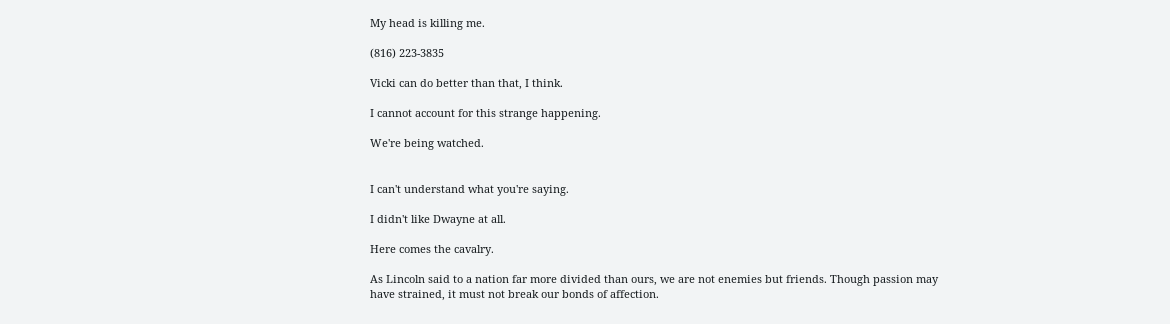My head is killing me.

(816) 223-3835

Vicki can do better than that, I think.

I cannot account for this strange happening.

We're being watched.


I can't understand what you're saying.

I didn't like Dwayne at all.

Here comes the cavalry.

As Lincoln said to a nation far more divided than ours, we are not enemies but friends. Though passion may have strained, it must not break our bonds of affection.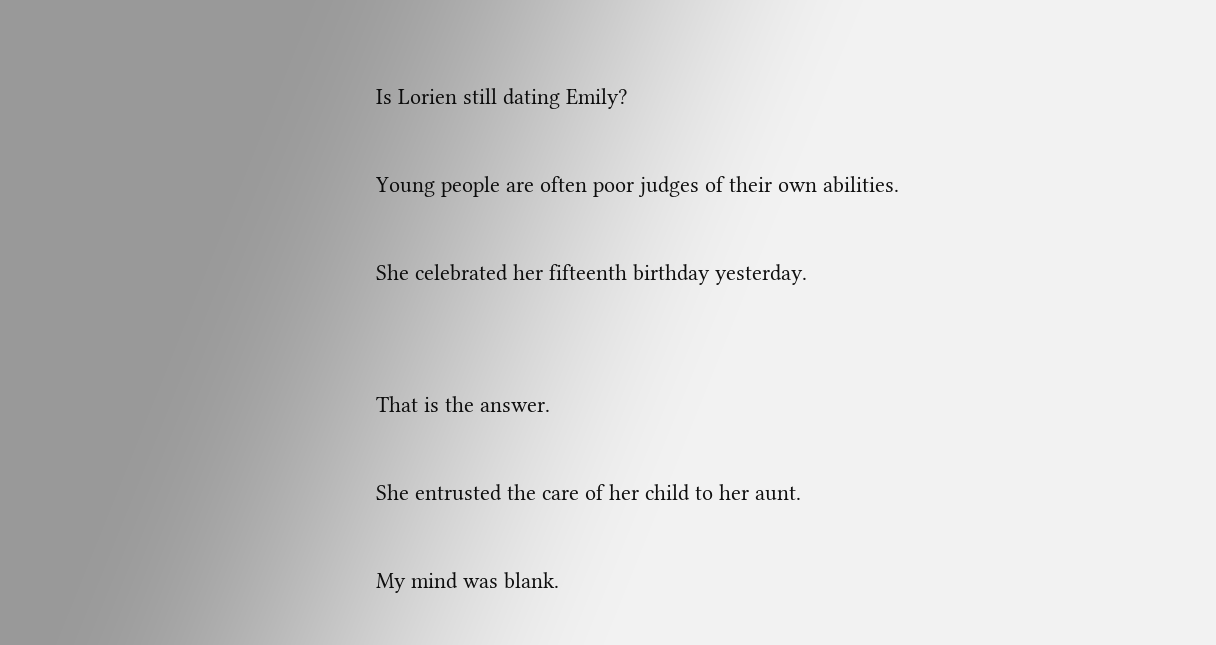Is Lorien still dating Emily?

Young people are often poor judges of their own abilities.

She celebrated her fifteenth birthday yesterday.


That is the answer.

She entrusted the care of her child to her aunt.

My mind was blank.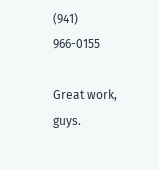(941) 966-0155

Great work, guys.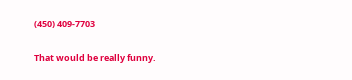(450) 409-7703

That would be really funny.